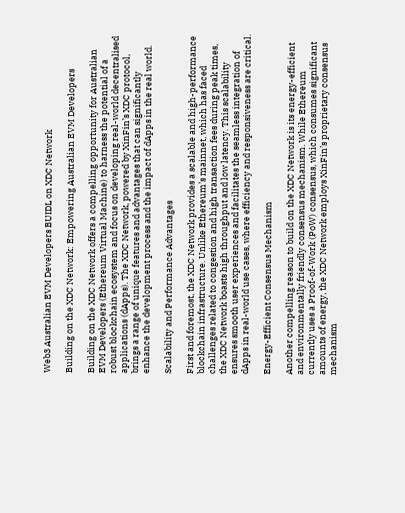Web3 Australian EVM Developers BUIDL on XDC Network

Building on the XDC Network: Empowering Australian EVM Developers

Building on the XDC Network offers a compelling opportunity for Australian EVM Developers (Ethereum Virtual Machine) to harness the potential of a robust blockchain ecosystem and focus on developing real-world decentralised applications (dApps). The XDC Network, powered by XinFin’s XDC protocol, brings a range of unique features and advantages that can significantly enhance the development process and the impact of dApps in the real world.

Scalability and Performance Advantages

First and foremost, the XDC Network provides a scalable and high-performance blockchain infrastructure. Unlike Ethereum’s mainnet, which has faced challenges related to congestion and high transaction fees during peak times, the XDC Network boasts high throughput and low latency. This scalability ensures smooth user experiences and facilitates the seamless integration of dApps in real-world use cases, where efficiency and responsiveness are critical.

Energy-Efficient Consensus Mechanism

Another compelling reason to build on the XDC Network is its energy-efficient and environmentally friendly consensus mechanism. While Ethereum currently uses a Proof-of-Work (PoW) consensus, which consumes significant amounts of energy, the XDC Network employs XinFin’s proprietary consensus mechanism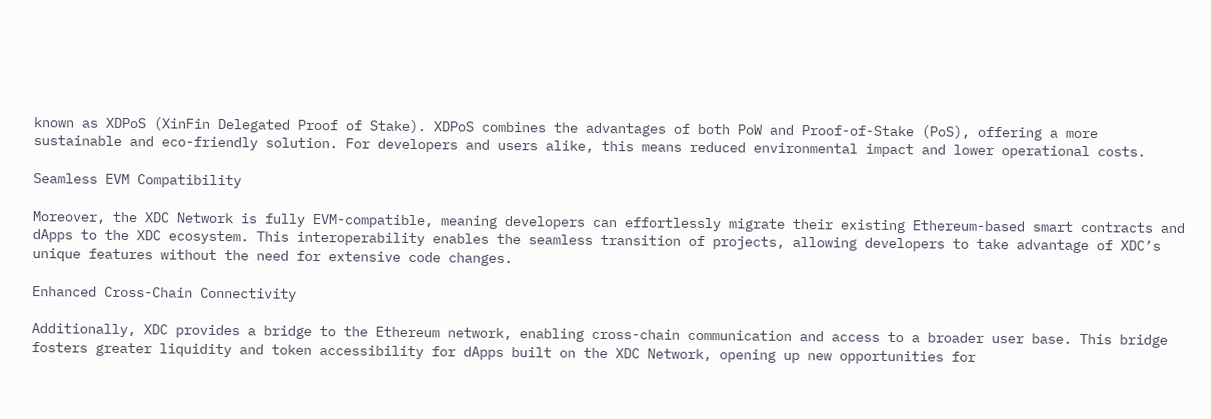known as XDPoS (XinFin Delegated Proof of Stake). XDPoS combines the advantages of both PoW and Proof-of-Stake (PoS), offering a more sustainable and eco-friendly solution. For developers and users alike, this means reduced environmental impact and lower operational costs.

Seamless EVM Compatibility

Moreover, the XDC Network is fully EVM-compatible, meaning developers can effortlessly migrate their existing Ethereum-based smart contracts and dApps to the XDC ecosystem. This interoperability enables the seamless transition of projects, allowing developers to take advantage of XDC’s unique features without the need for extensive code changes.

Enhanced Cross-Chain Connectivity

Additionally, XDC provides a bridge to the Ethereum network, enabling cross-chain communication and access to a broader user base. This bridge fosters greater liquidity and token accessibility for dApps built on the XDC Network, opening up new opportunities for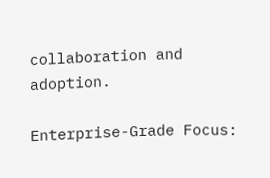collaboration and adoption.

Enterprise-Grade Focus: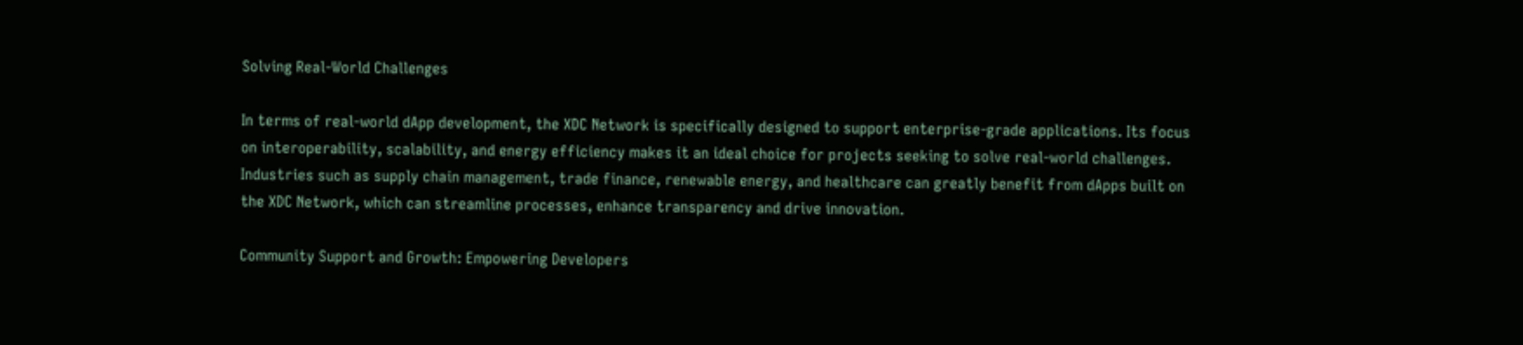Solving Real-World Challenges

In terms of real-world dApp development, the XDC Network is specifically designed to support enterprise-grade applications. Its focus on interoperability, scalability, and energy efficiency makes it an ideal choice for projects seeking to solve real-world challenges. Industries such as supply chain management, trade finance, renewable energy, and healthcare can greatly benefit from dApps built on the XDC Network, which can streamline processes, enhance transparency and drive innovation.

Community Support and Growth: Empowering Developers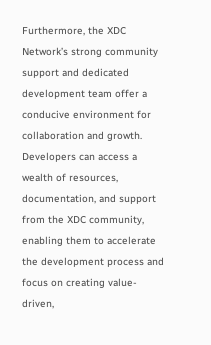Furthermore, the XDC Network’s strong community support and dedicated development team offer a conducive environment for collaboration and growth. Developers can access a wealth of resources, documentation, and support from the XDC community, enabling them to accelerate the development process and focus on creating value-driven,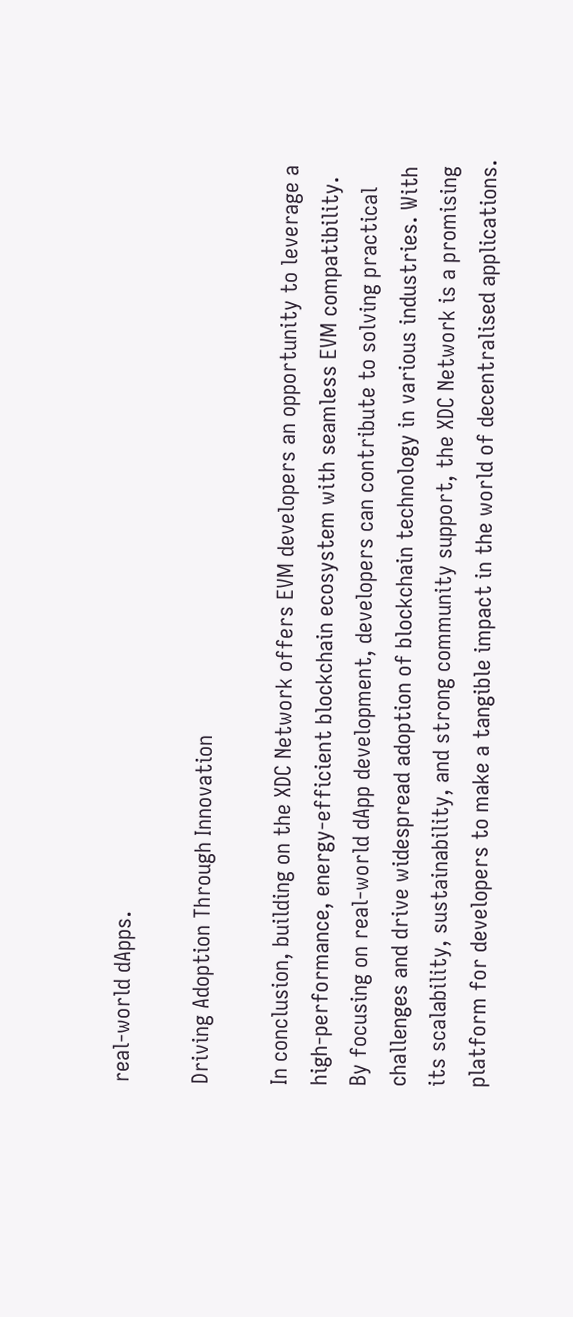real-world dApps.

Driving Adoption Through Innovation

In conclusion, building on the XDC Network offers EVM developers an opportunity to leverage a high-performance, energy-efficient blockchain ecosystem with seamless EVM compatibility. By focusing on real-world dApp development, developers can contribute to solving practical challenges and drive widespread adoption of blockchain technology in various industries. With its scalability, sustainability, and strong community support, the XDC Network is a promising platform for developers to make a tangible impact in the world of decentralised applications.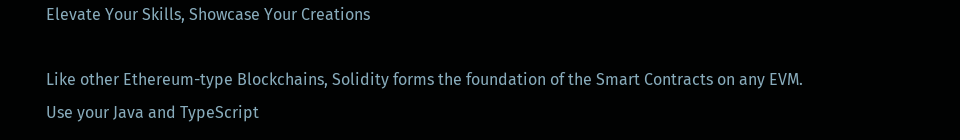Elevate Your Skills, Showcase Your Creations

Like other Ethereum-type Blockchains, Solidity forms the foundation of the Smart Contracts on any EVM. Use your Java and TypeScript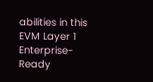abilities in this EVM Layer 1 Enterprise-Ready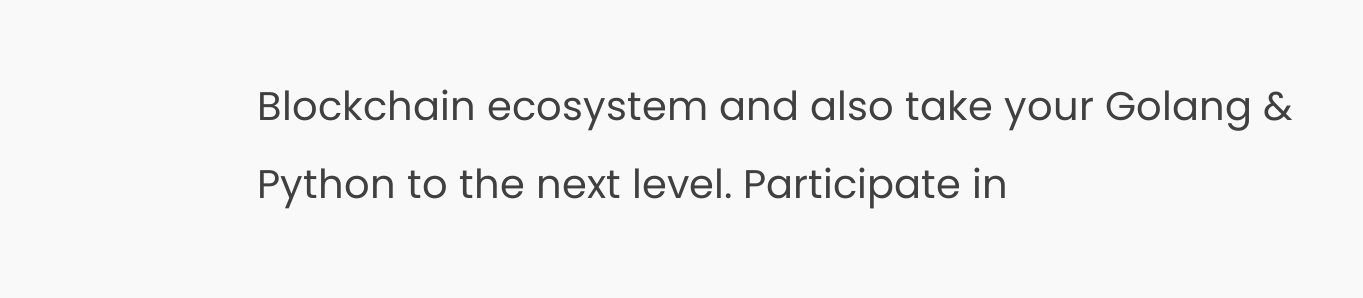Blockchain ecosystem and also take your Golang & Python to the next level. Participate in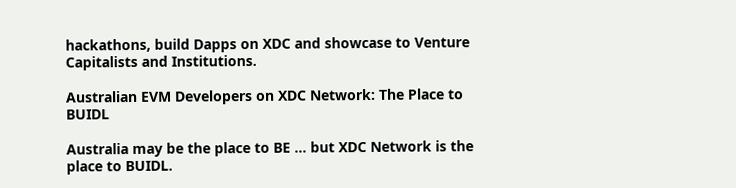hackathons, build Dapps on XDC and showcase to Venture Capitalists and Institutions.

Australian EVM Developers on XDC Network: The Place to BUIDL

Australia may be the place to BE … but XDC Network is the place to BUIDL.